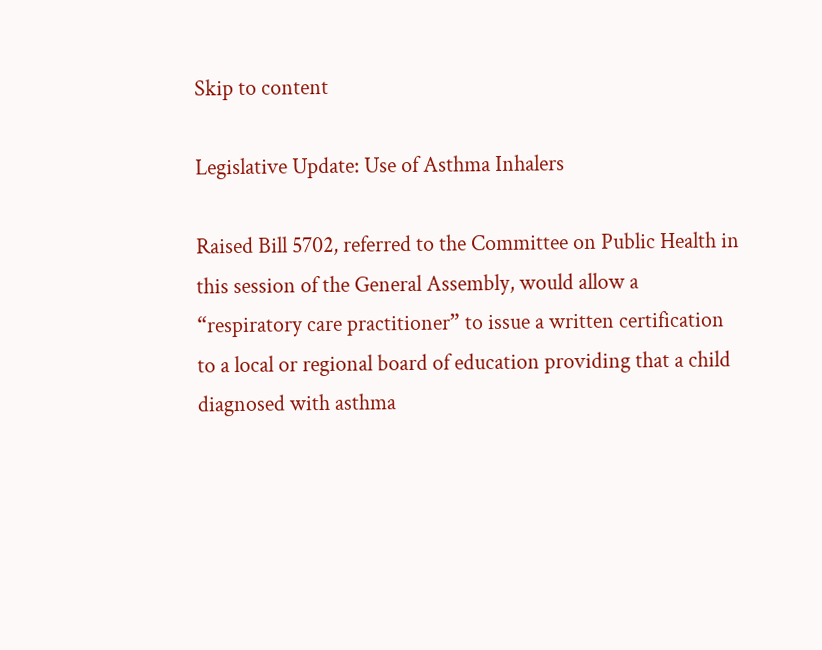Skip to content

Legislative Update: Use of Asthma Inhalers

Raised Bill 5702, referred to the Committee on Public Health in this session of the General Assembly, would allow a “respiratory care practitioner” to issue a written certification to a local or regional board of education providing that a child diagnosed with asthma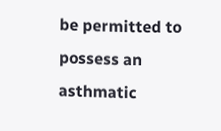be permitted to possess an asthmatic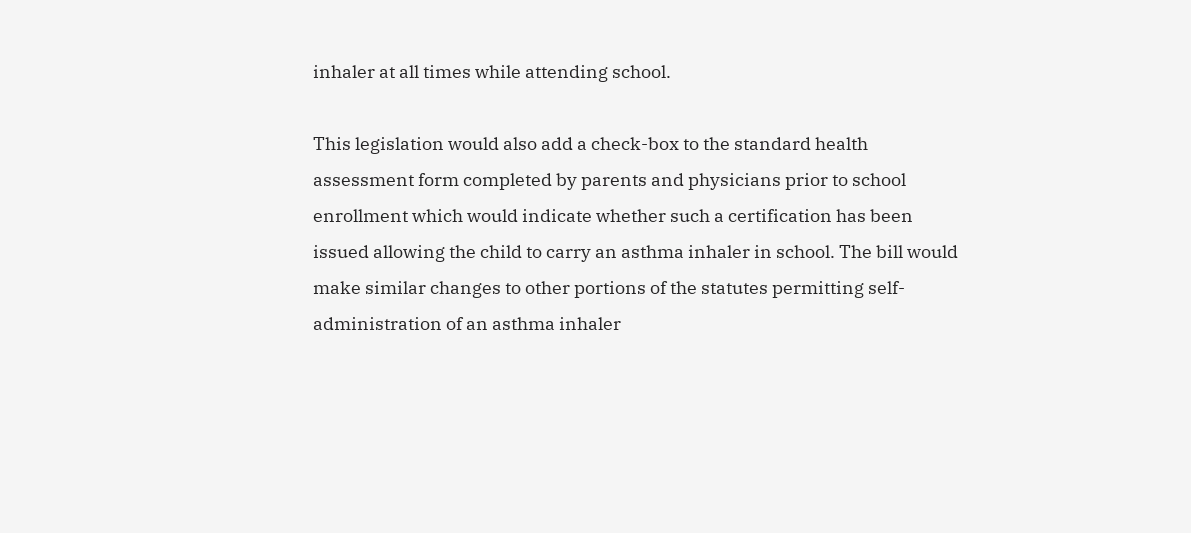inhaler at all times while attending school.

This legislation would also add a check-box to the standard health assessment form completed by parents and physicians prior to school enrollment which would indicate whether such a certification has been issued allowing the child to carry an asthma inhaler in school. The bill would make similar changes to other portions of the statutes permitting self-administration of an asthma inhaler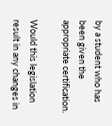by a student who has been given the appropriate certification.

Would this legislation result in any changes in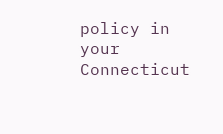policy in your Connecticut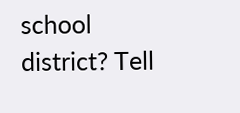school district? Tell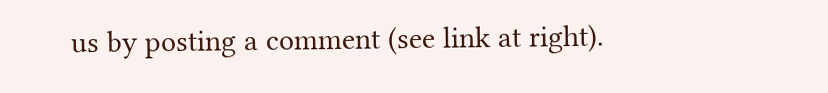us by posting a comment (see link at right).